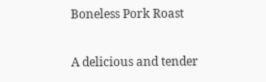Boneless Pork Roast

A delicious and tender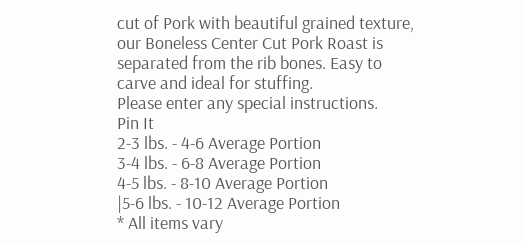cut of Pork with beautiful grained texture, our Boneless Center Cut Pork Roast is separated from the rib bones. Easy to carve and ideal for stuffing.
Please enter any special instructions.
Pin It
2-3 lbs. - 4-6 Average Portion
3-4 lbs. - 6-8 Average Portion
4-5 lbs. - 8-10 Average Portion
|5-6 lbs. - 10-12 Average Portion
* All items vary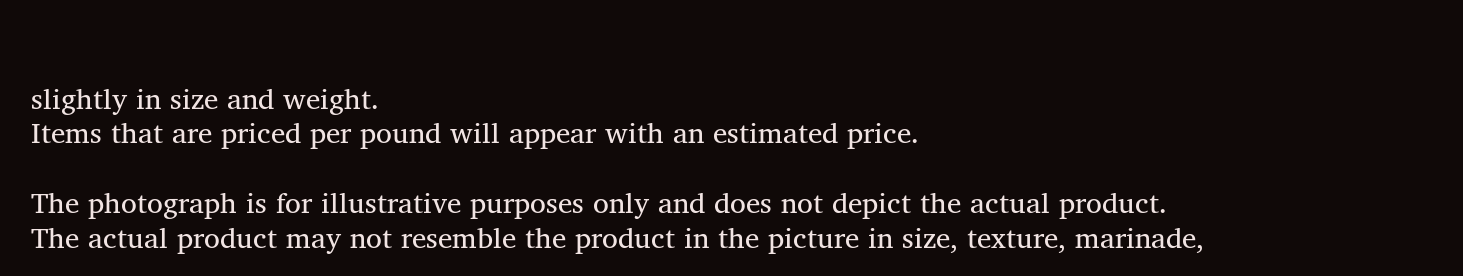slightly in size and weight.
Items that are priced per pound will appear with an estimated price.

The photograph is for illustrative purposes only and does not depict the actual product. The actual product may not resemble the product in the picture in size, texture, marinade,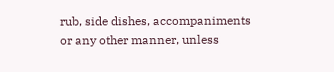rub, side dishes, accompaniments or any other manner, unless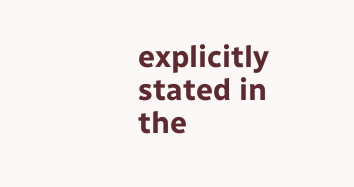explicitly stated in the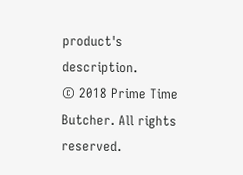product's description.
© 2018 Prime Time Butcher. All rights reserved.